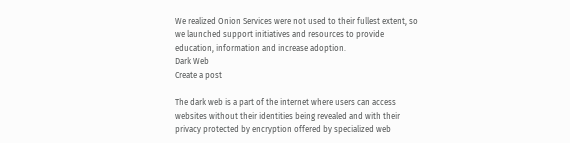We realized Onion Services were not used to their fullest extent, so we launched support initiatives and resources to provide education, information and increase adoption.
Dark Web
Create a post

The dark web is a part of the internet where users can access websites without their identities being revealed and with their privacy protected by encryption offered by specialized web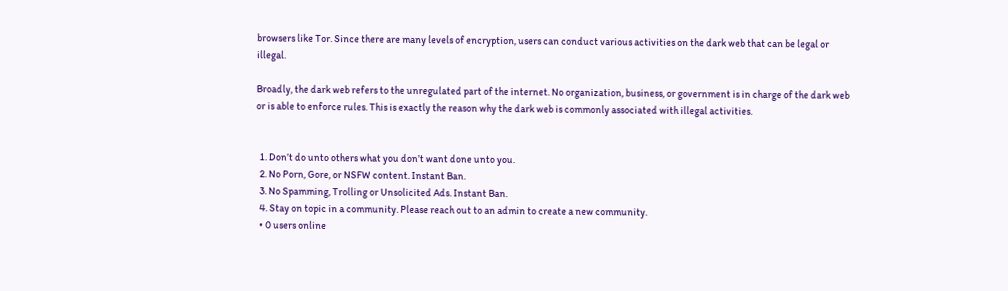browsers like Tor. Since there are many levels of encryption, users can conduct various activities on the dark web that can be legal or illegal.

Broadly, the dark web refers to the unregulated part of the internet. No organization, business, or government is in charge of the dark web or is able to enforce rules. This is exactly the reason why the dark web is commonly associated with illegal activities.


  1. Don’t do unto others what you don’t want done unto you.
  2. No Porn, Gore, or NSFW content. Instant Ban.
  3. No Spamming, Trolling or Unsolicited Ads. Instant Ban.
  4. Stay on topic in a community. Please reach out to an admin to create a new community.
  • 0 users online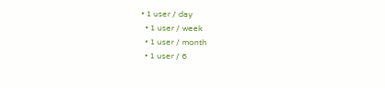• 1 user / day
  • 1 user / week
  • 1 user / month
  • 1 user / 6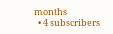months
  • 4 subscribers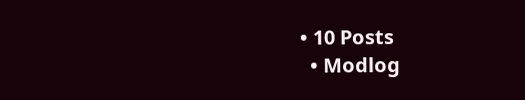• 10 Posts
  • Modlog